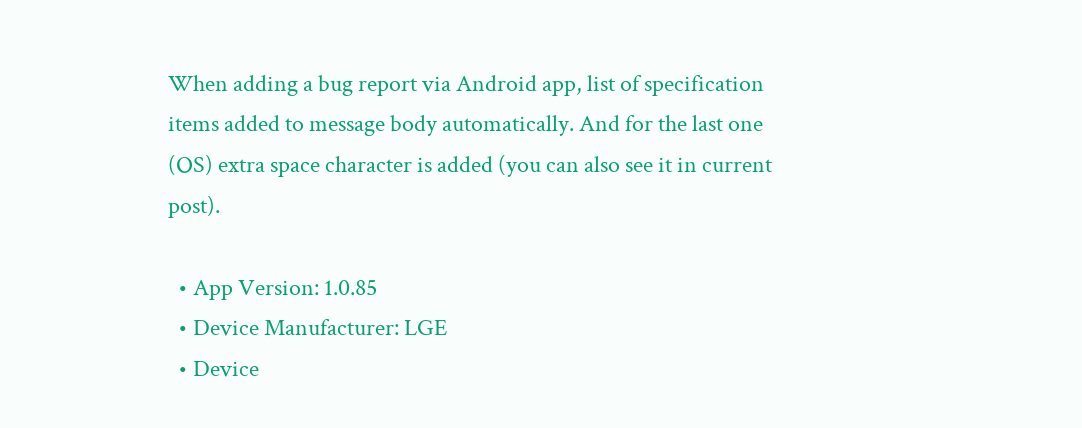When adding a bug report via Android app, list of specification items added to message body automatically. And for the last one (OS) extra space character is added (you can also see it in current post).

  • App Version: 1.0.85
  • Device Manufacturer: LGE
  • Device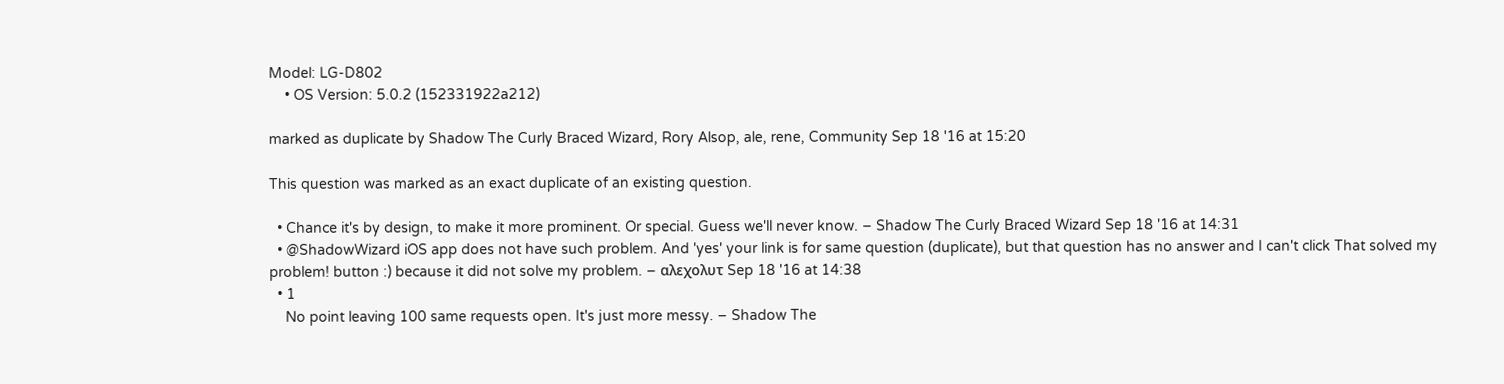Model: LG-D802
    • OS Version: 5.0.2 (152331922a212)

marked as duplicate by Shadow The Curly Braced Wizard, Rory Alsop, ale, rene, Community Sep 18 '16 at 15:20

This question was marked as an exact duplicate of an existing question.

  • Chance it's by design, to make it more prominent. Or special. Guess we'll never know. – Shadow The Curly Braced Wizard Sep 18 '16 at 14:31
  • @ShadowWizard iOS app does not have such problem. And 'yes' your link is for same question (duplicate), but that question has no answer and I can't click That solved my problem! button :) because it did not solve my problem. – αλεχολυτ Sep 18 '16 at 14:38
  • 1
    No point leaving 100 same requests open. It's just more messy. – Shadow The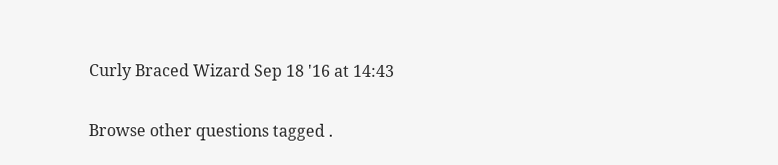Curly Braced Wizard Sep 18 '16 at 14:43

Browse other questions tagged .